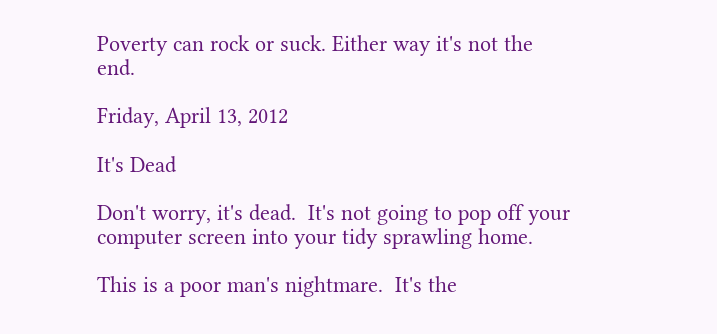Poverty can rock or suck. Either way it's not the end.

Friday, April 13, 2012

It's Dead

Don't worry, it's dead.  It's not going to pop off your computer screen into your tidy sprawling home.

This is a poor man's nightmare.  It's the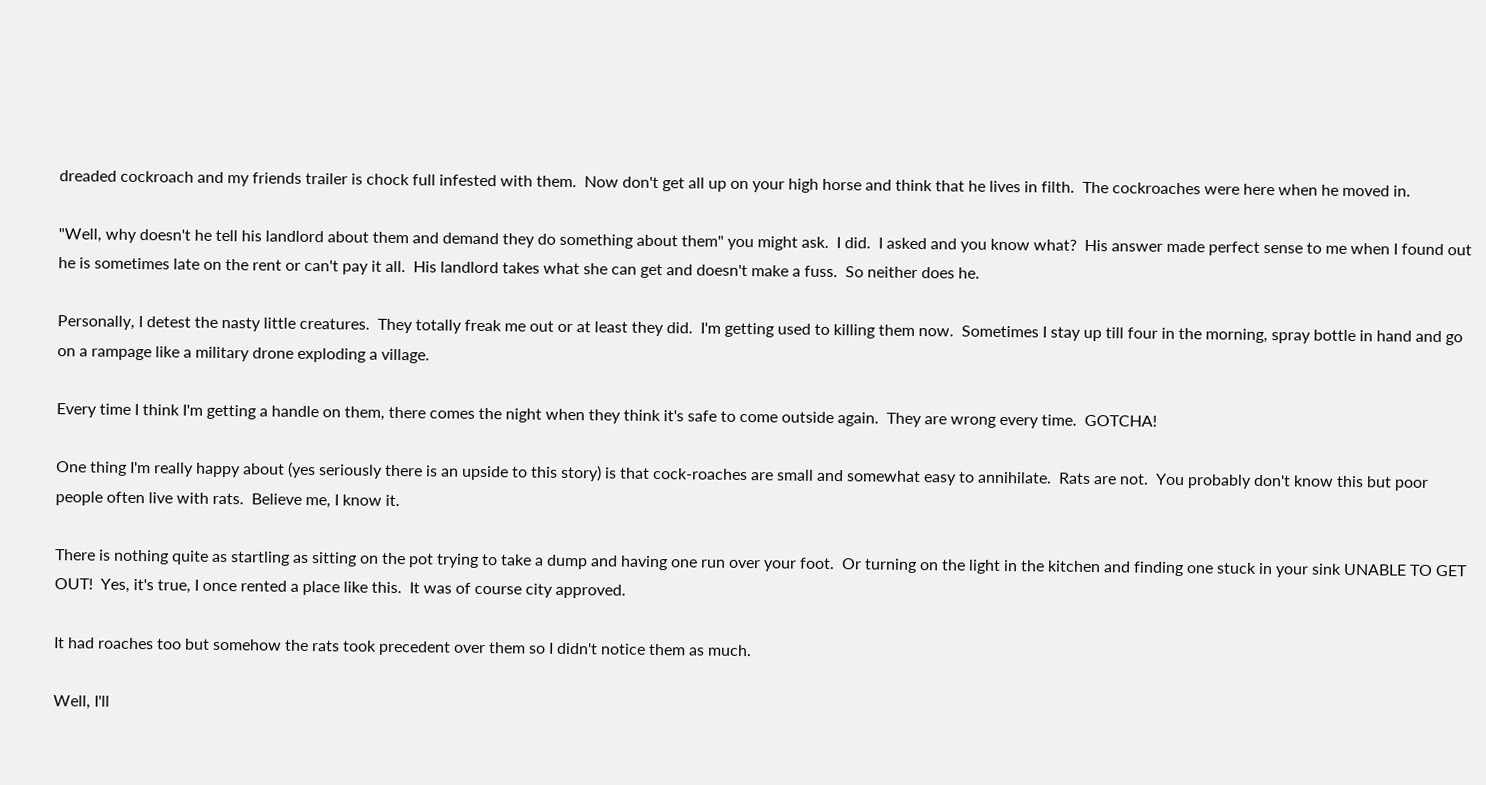dreaded cockroach and my friends trailer is chock full infested with them.  Now don't get all up on your high horse and think that he lives in filth.  The cockroaches were here when he moved in.

"Well, why doesn't he tell his landlord about them and demand they do something about them" you might ask.  I did.  I asked and you know what?  His answer made perfect sense to me when I found out he is sometimes late on the rent or can't pay it all.  His landlord takes what she can get and doesn't make a fuss.  So neither does he.

Personally, I detest the nasty little creatures.  They totally freak me out or at least they did.  I'm getting used to killing them now.  Sometimes I stay up till four in the morning, spray bottle in hand and go on a rampage like a military drone exploding a village.

Every time I think I'm getting a handle on them, there comes the night when they think it's safe to come outside again.  They are wrong every time.  GOTCHA!

One thing I'm really happy about (yes seriously there is an upside to this story) is that cock-roaches are small and somewhat easy to annihilate.  Rats are not.  You probably don't know this but poor people often live with rats.  Believe me, I know it.

There is nothing quite as startling as sitting on the pot trying to take a dump and having one run over your foot.  Or turning on the light in the kitchen and finding one stuck in your sink UNABLE TO GET OUT!  Yes, it's true, I once rented a place like this.  It was of course city approved.

It had roaches too but somehow the rats took precedent over them so I didn't notice them as much.

Well, I'll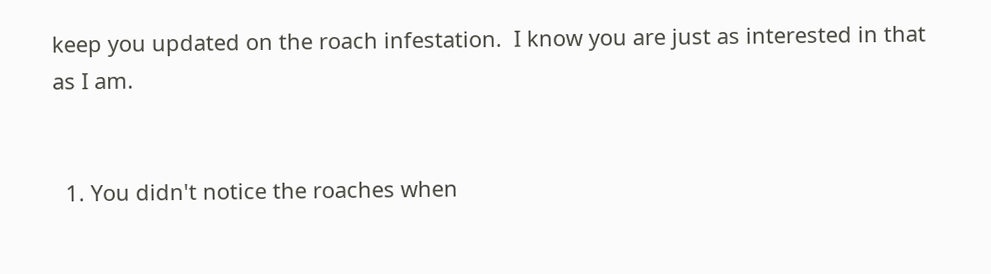keep you updated on the roach infestation.  I know you are just as interested in that as I am.


  1. You didn't notice the roaches when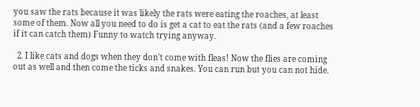you saw the rats because it was likely the rats were eating the roaches, at least some of them. Now all you need to do is get a cat to eat the rats (and a few roaches if it can catch them) Funny to watch trying anyway.

  2. I like cats and dogs when they don't come with fleas! Now the flies are coming out as well and then come the ticks and snakes. You can run but you can not hide.